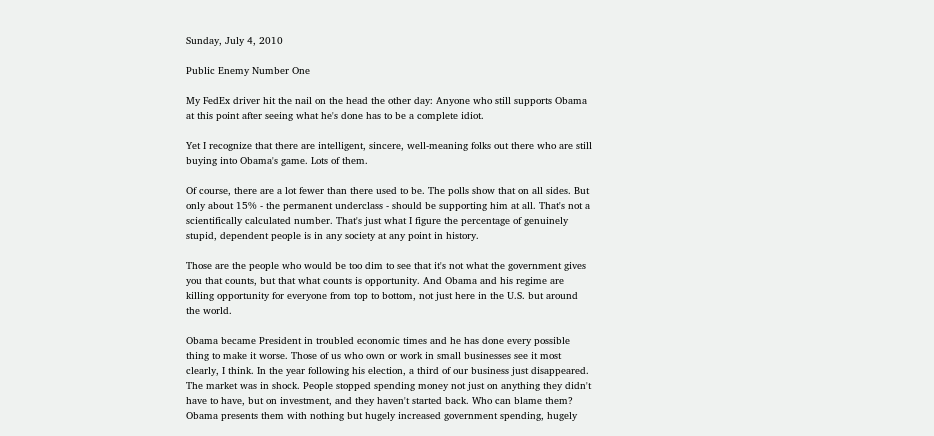Sunday, July 4, 2010

Public Enemy Number One

My FedEx driver hit the nail on the head the other day: Anyone who still supports Obama at this point after seeing what he's done has to be a complete idiot.

Yet I recognize that there are intelligent, sincere, well-meaning folks out there who are still buying into Obama's game. Lots of them.

Of course, there are a lot fewer than there used to be. The polls show that on all sides. But only about 15% - the permanent underclass - should be supporting him at all. That's not a scientifically calculated number. That's just what I figure the percentage of genuinely stupid, dependent people is in any society at any point in history.

Those are the people who would be too dim to see that it's not what the government gives you that counts, but that what counts is opportunity. And Obama and his regime are killing opportunity for everyone from top to bottom, not just here in the U.S. but around the world.

Obama became President in troubled economic times and he has done every possible thing to make it worse. Those of us who own or work in small businesses see it most clearly, I think. In the year following his election, a third of our business just disappeared. The market was in shock. People stopped spending money not just on anything they didn't have to have, but on investment, and they haven't started back. Who can blame them? Obama presents them with nothing but hugely increased government spending, hugely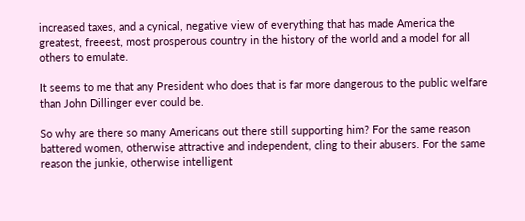increased taxes, and a cynical, negative view of everything that has made America the greatest, freeest, most prosperous country in the history of the world and a model for all others to emulate.

It seems to me that any President who does that is far more dangerous to the public welfare than John Dillinger ever could be.

So why are there so many Americans out there still supporting him? For the same reason battered women, otherwise attractive and independent, cling to their abusers. For the same reason the junkie, otherwise intelligent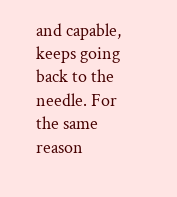and capable, keeps going back to the needle. For the same reason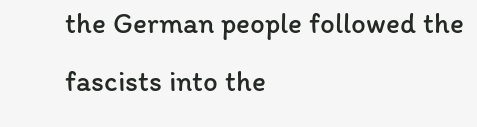the German people followed the fascists into the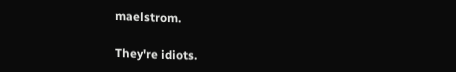maelstrom.

They're idiots.